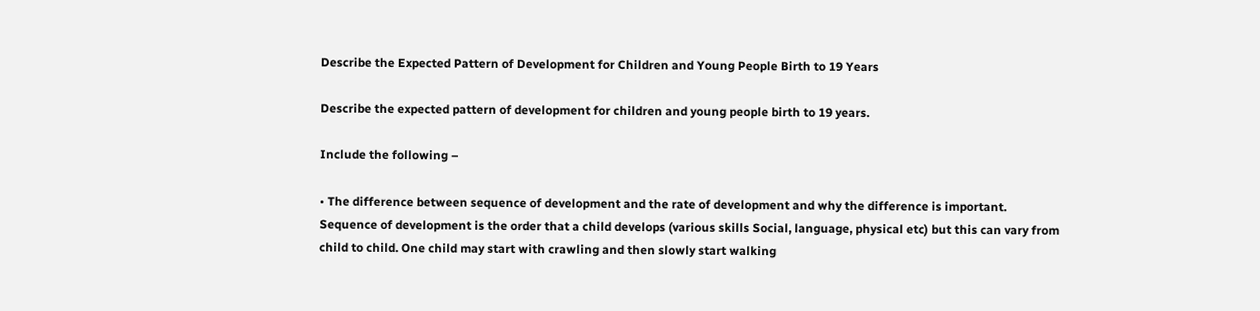Describe the Expected Pattern of Development for Children and Young People Birth to 19 Years

Describe the expected pattern of development for children and young people birth to 19 years.

Include the following –

• The difference between sequence of development and the rate of development and why the difference is important.
Sequence of development is the order that a child develops (various skills Social, language, physical etc) but this can vary from child to child. One child may start with crawling and then slowly start walking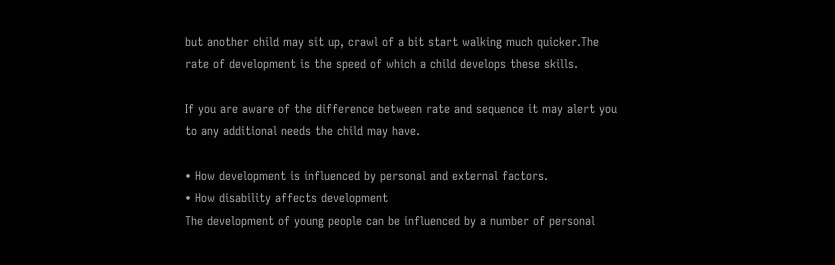but another child may sit up, crawl of a bit start walking much quicker.The rate of development is the speed of which a child develops these skills.

If you are aware of the difference between rate and sequence it may alert you to any additional needs the child may have.

• How development is influenced by personal and external factors.
• How disability affects development
The development of young people can be influenced by a number of personal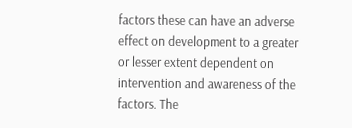factors these can have an adverse effect on development to a greater or lesser extent dependent on intervention and awareness of the factors. The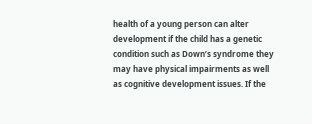health of a young person can alter development if the child has a genetic condition such as Down’s syndrome they may have physical impairments as well as cognitive development issues. If the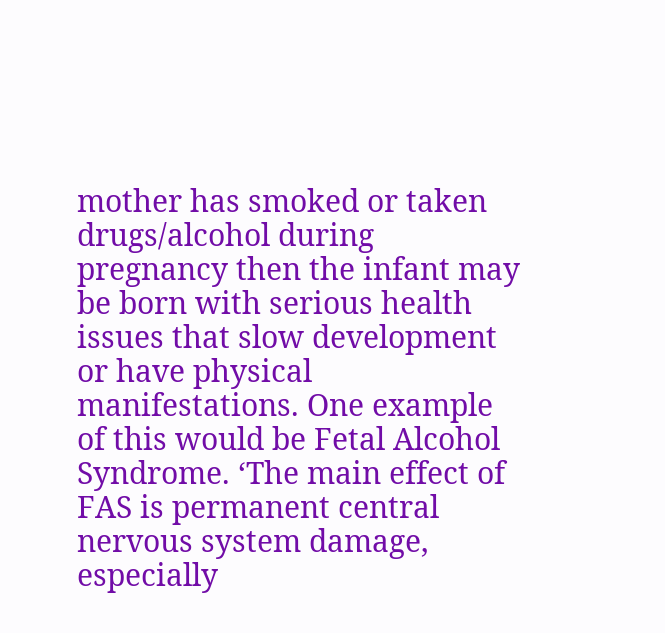mother has smoked or taken drugs/alcohol during pregnancy then the infant may be born with serious health issues that slow development or have physical manifestations. One example of this would be Fetal Alcohol Syndrome. ‘The main effect of FAS is permanent central nervous system damage, especially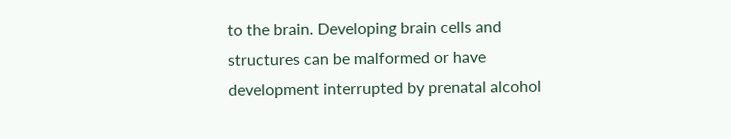to the brain. Developing brain cells and structures can be malformed or have development interrupted by prenatal alcohol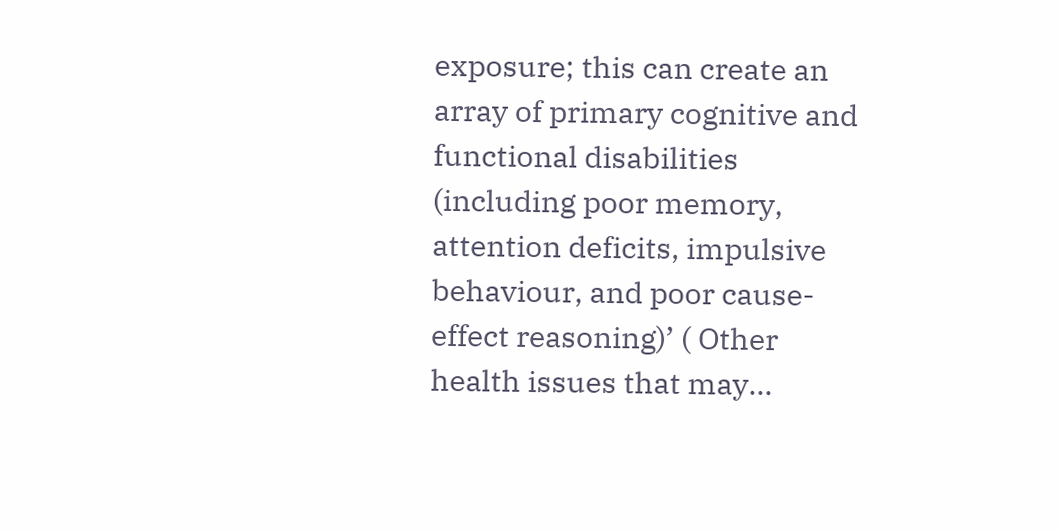exposure; this can create an array of primary cognitive and functional disabilities (including poor memory, attention deficits, impulsive behaviour, and poor cause-effect reasoning)’ ( Other health issues that may...